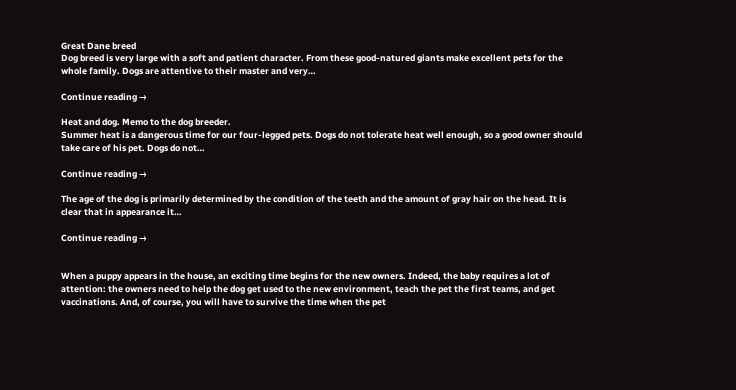Great Dane breed
Dog breed is very large with a soft and patient character. From these good-natured giants make excellent pets for the whole family. Dogs are attentive to their master and very…

Continue reading →

Heat and dog. Memo to the dog breeder.
Summer heat is a dangerous time for our four-legged pets. Dogs do not tolerate heat well enough, so a good owner should take care of his pet. Dogs do not…

Continue reading →

The age of the dog is primarily determined by the condition of the teeth and the amount of gray hair on the head. It is clear that in appearance it…

Continue reading →


When a puppy appears in the house, an exciting time begins for the new owners. Indeed, the baby requires a lot of attention: the owners need to help the dog get used to the new environment, teach the pet the first teams, and get vaccinations. And, of course, you will have to survive the time when the pet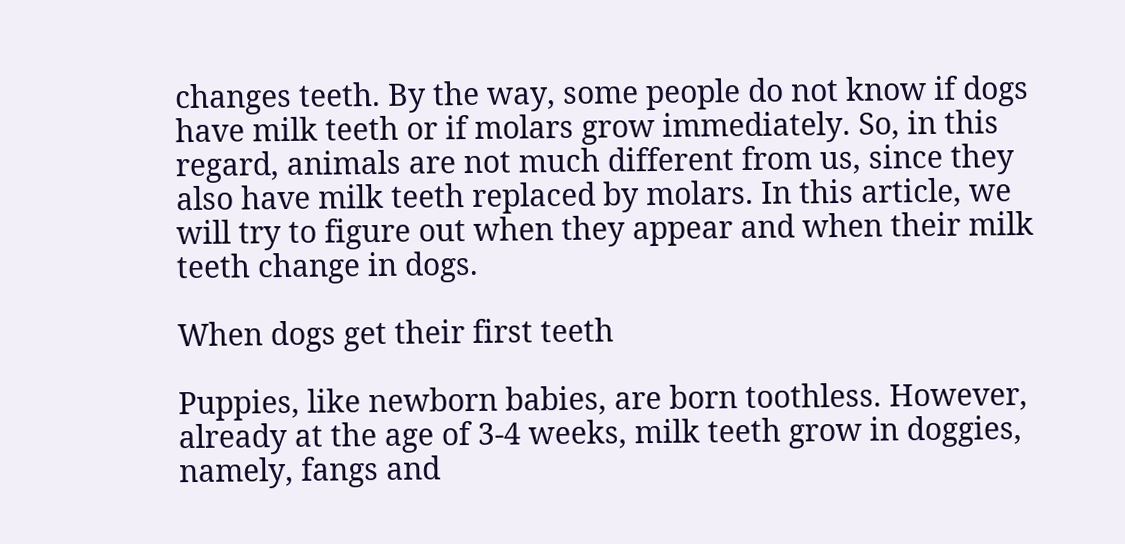changes teeth. By the way, some people do not know if dogs have milk teeth or if molars grow immediately. So, in this regard, animals are not much different from us, since they also have milk teeth replaced by molars. In this article, we will try to figure out when they appear and when their milk teeth change in dogs.

When dogs get their first teeth

Puppies, like newborn babies, are born toothless. However, already at the age of 3-4 weeks, milk teeth grow in doggies, namely, fangs and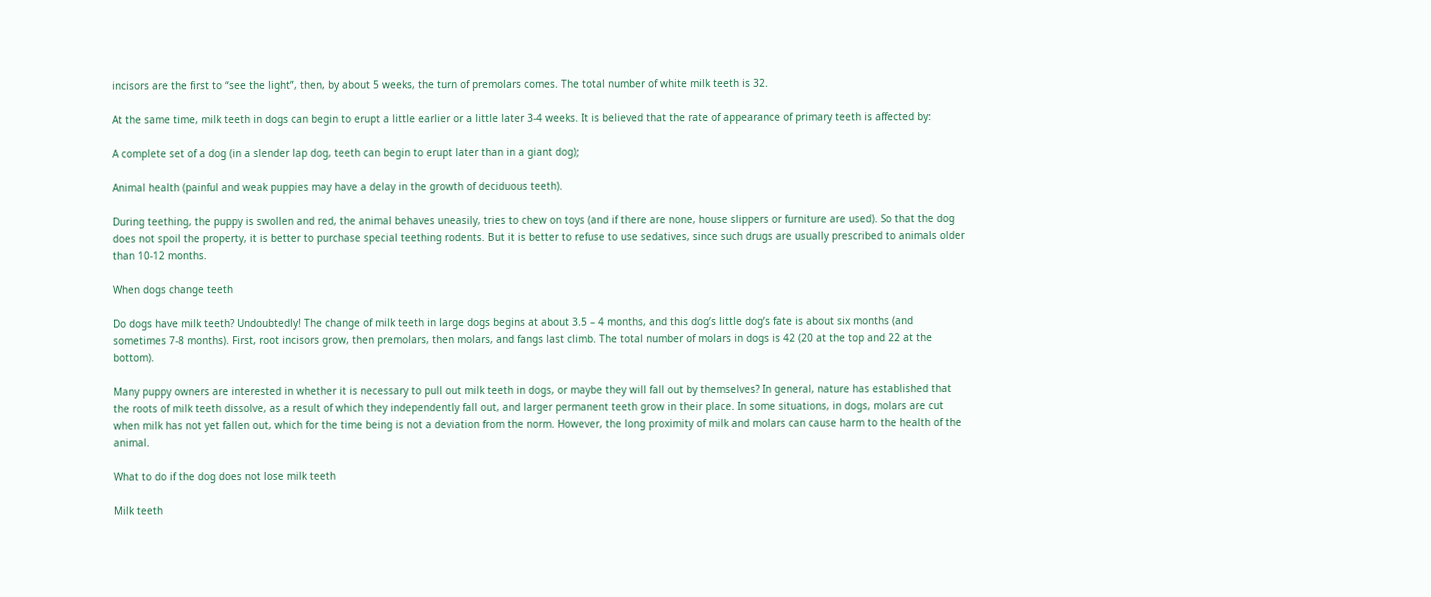incisors are the first to “see the light”, then, by about 5 weeks, the turn of premolars comes. The total number of white milk teeth is 32.

At the same time, milk teeth in dogs can begin to erupt a little earlier or a little later 3-4 weeks. It is believed that the rate of appearance of primary teeth is affected by:

A complete set of a dog (in a slender lap dog, teeth can begin to erupt later than in a giant dog);

Animal health (painful and weak puppies may have a delay in the growth of deciduous teeth).

During teething, the puppy is swollen and red, the animal behaves uneasily, tries to chew on toys (and if there are none, house slippers or furniture are used). So that the dog does not spoil the property, it is better to purchase special teething rodents. But it is better to refuse to use sedatives, since such drugs are usually prescribed to animals older than 10-12 months.

When dogs change teeth

Do dogs have milk teeth? Undoubtedly! The change of milk teeth in large dogs begins at about 3.5 – 4 months, and this dog’s little dog’s fate is about six months (and sometimes 7-8 months). First, root incisors grow, then premolars, then molars, and fangs last climb. The total number of molars in dogs is 42 (20 at the top and 22 at the bottom).

Many puppy owners are interested in whether it is necessary to pull out milk teeth in dogs, or maybe they will fall out by themselves? In general, nature has established that the roots of milk teeth dissolve, as a result of which they independently fall out, and larger permanent teeth grow in their place. In some situations, in dogs, molars are cut when milk has not yet fallen out, which for the time being is not a deviation from the norm. However, the long proximity of milk and molars can cause harm to the health of the animal.

What to do if the dog does not lose milk teeth

Milk teeth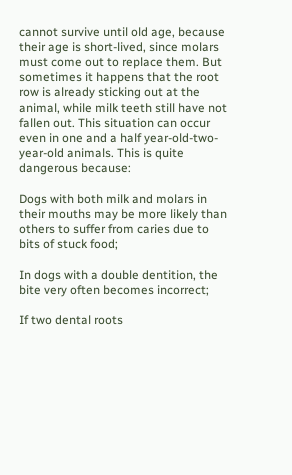cannot survive until old age, because their age is short-lived, since molars must come out to replace them. But sometimes it happens that the root row is already sticking out at the animal, while milk teeth still have not fallen out. This situation can occur even in one and a half year-old-two-year-old animals. This is quite dangerous because:

Dogs with both milk and molars in their mouths may be more likely than others to suffer from caries due to bits of stuck food;

In dogs with a double dentition, the bite very often becomes incorrect;

If two dental roots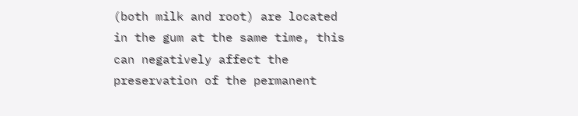(both milk and root) are located in the gum at the same time, this can negatively affect the preservation of the permanent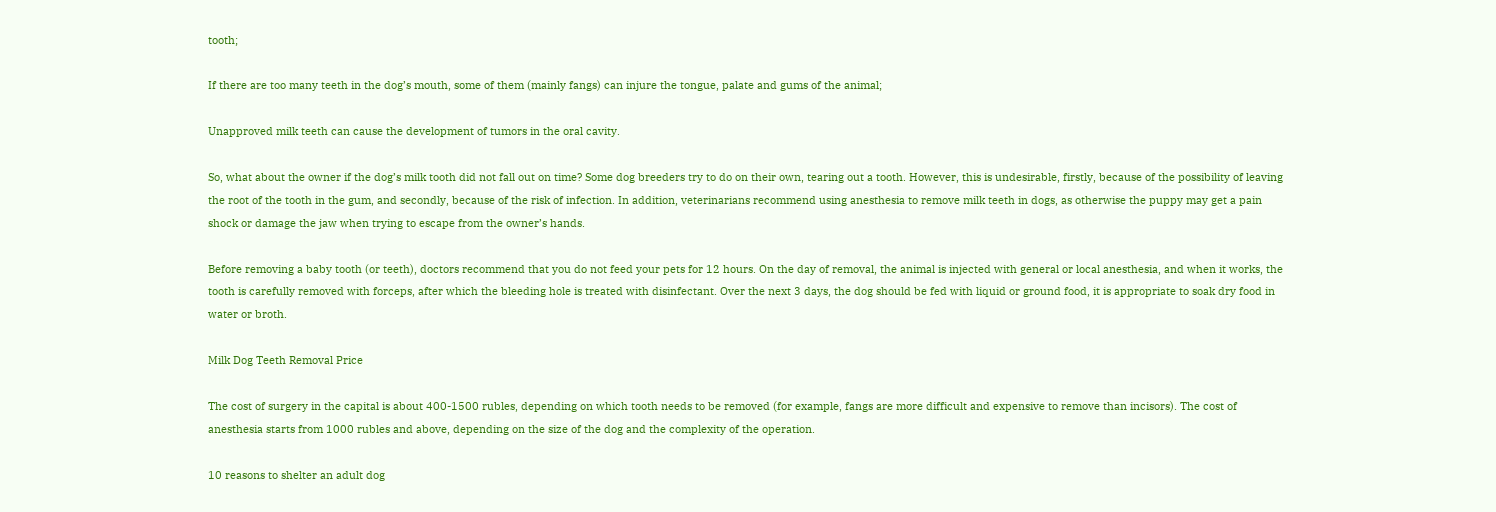tooth;

If there are too many teeth in the dog’s mouth, some of them (mainly fangs) can injure the tongue, palate and gums of the animal;

Unapproved milk teeth can cause the development of tumors in the oral cavity.

So, what about the owner if the dog’s milk tooth did not fall out on time? Some dog breeders try to do on their own, tearing out a tooth. However, this is undesirable, firstly, because of the possibility of leaving the root of the tooth in the gum, and secondly, because of the risk of infection. In addition, veterinarians recommend using anesthesia to remove milk teeth in dogs, as otherwise the puppy may get a pain shock or damage the jaw when trying to escape from the owner’s hands.

Before removing a baby tooth (or teeth), doctors recommend that you do not feed your pets for 12 hours. On the day of removal, the animal is injected with general or local anesthesia, and when it works, the tooth is carefully removed with forceps, after which the bleeding hole is treated with disinfectant. Over the next 3 days, the dog should be fed with liquid or ground food, it is appropriate to soak dry food in water or broth.

Milk Dog Teeth Removal Price

The cost of surgery in the capital is about 400-1500 rubles, depending on which tooth needs to be removed (for example, fangs are more difficult and expensive to remove than incisors). The cost of anesthesia starts from 1000 rubles and above, depending on the size of the dog and the complexity of the operation.

10 reasons to shelter an adult dog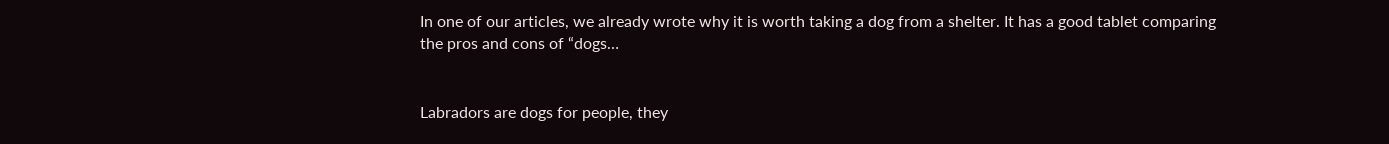In one of our articles, we already wrote why it is worth taking a dog from a shelter. It has a good tablet comparing the pros and cons of “dogs…


Labradors are dogs for people, they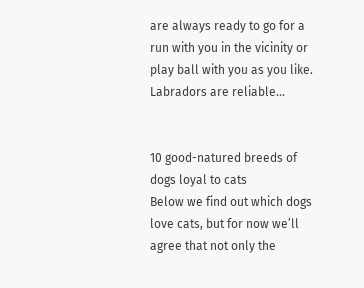are always ready to go for a run with you in the vicinity or play ball with you as you like. Labradors are reliable…


10 good-natured breeds of dogs loyal to cats
Below we find out which dogs love cats, but for now we’ll agree that not only the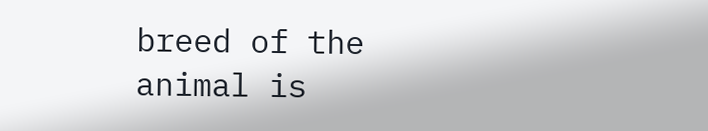breed of the animal is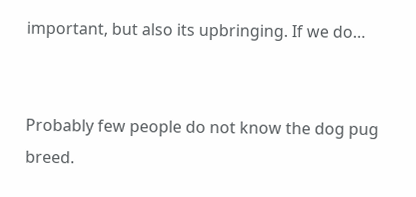important, but also its upbringing. If we do…


Probably few people do not know the dog pug breed.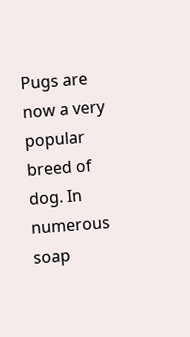Pugs are now a very popular breed of dog. In numerous soap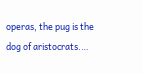operas, the pug is the dog of aristocrats.…